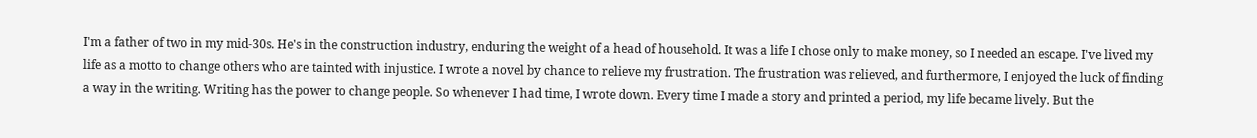I'm a father of two in my mid-30s. He's in the construction industry, enduring the weight of a head of household. It was a life I chose only to make money, so I needed an escape. I've lived my life as a motto to change others who are tainted with injustice. I wrote a novel by chance to relieve my frustration. The frustration was relieved, and furthermore, I enjoyed the luck of finding a way in the writing. Writing has the power to change people. So whenever I had time, I wrote down. Every time I made a story and printed a period, my life became lively. But the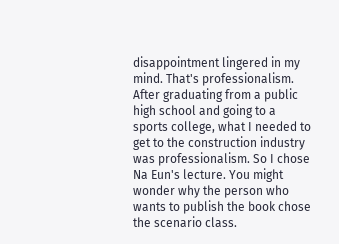disappointment lingered in my mind. That's professionalism. After graduating from a public high school and going to a sports college, what I needed to get to the construction industry was professionalism. So I chose Na Eun's lecture. You might wonder why the person who wants to publish the book chose the scenario class.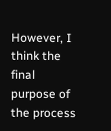However, I think the final purpose of the process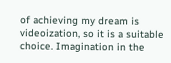of achieving my dream is videoization, so it is a suitable choice. Imagination in the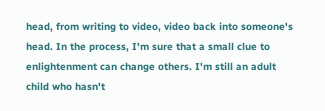head, from writing to video, video back into someone's head. In the process, I'm sure that a small clue to enlightenment can change others. I'm still an adult child who hasn't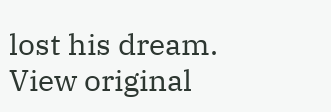lost his dream.
View original